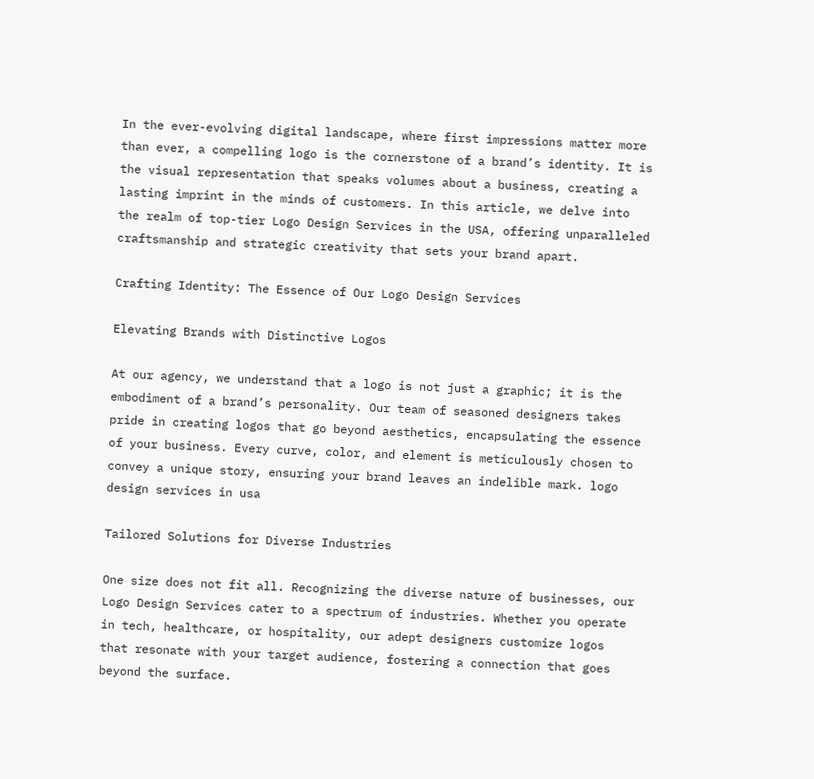In the ever-evolving digital landscape, where first impressions matter more than ever, a compelling logo is the cornerstone of a brand’s identity. It is the visual representation that speaks volumes about a business, creating a lasting imprint in the minds of customers. In this article, we delve into the realm of top-tier Logo Design Services in the USA, offering unparalleled craftsmanship and strategic creativity that sets your brand apart.

Crafting Identity: The Essence of Our Logo Design Services

Elevating Brands with Distinctive Logos

At our agency, we understand that a logo is not just a graphic; it is the embodiment of a brand’s personality. Our team of seasoned designers takes pride in creating logos that go beyond aesthetics, encapsulating the essence of your business. Every curve, color, and element is meticulously chosen to convey a unique story, ensuring your brand leaves an indelible mark. logo design services in usa

Tailored Solutions for Diverse Industries

One size does not fit all. Recognizing the diverse nature of businesses, our Logo Design Services cater to a spectrum of industries. Whether you operate in tech, healthcare, or hospitality, our adept designers customize logos that resonate with your target audience, fostering a connection that goes beyond the surface.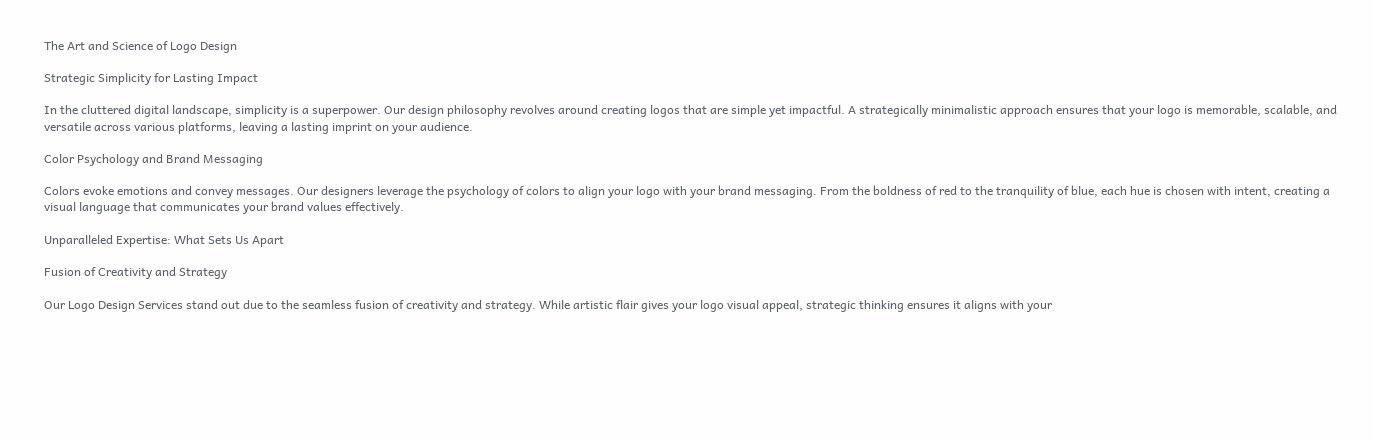The Art and Science of Logo Design

Strategic Simplicity for Lasting Impact

In the cluttered digital landscape, simplicity is a superpower. Our design philosophy revolves around creating logos that are simple yet impactful. A strategically minimalistic approach ensures that your logo is memorable, scalable, and versatile across various platforms, leaving a lasting imprint on your audience.

Color Psychology and Brand Messaging

Colors evoke emotions and convey messages. Our designers leverage the psychology of colors to align your logo with your brand messaging. From the boldness of red to the tranquility of blue, each hue is chosen with intent, creating a visual language that communicates your brand values effectively.

Unparalleled Expertise: What Sets Us Apart

Fusion of Creativity and Strategy

Our Logo Design Services stand out due to the seamless fusion of creativity and strategy. While artistic flair gives your logo visual appeal, strategic thinking ensures it aligns with your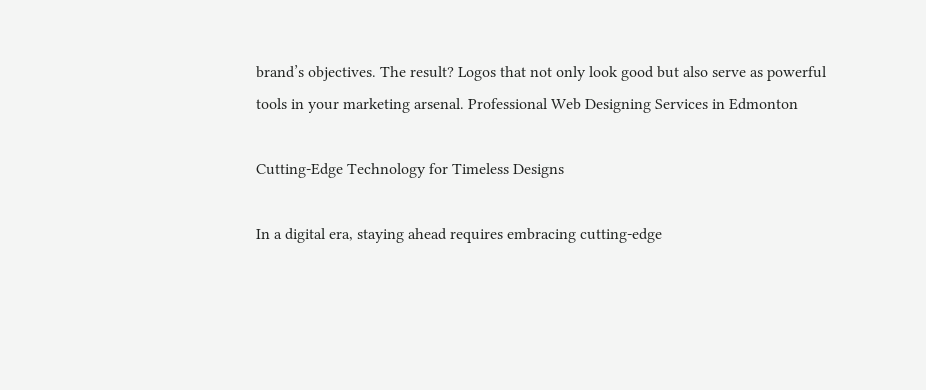brand’s objectives. The result? Logos that not only look good but also serve as powerful tools in your marketing arsenal. Professional Web Designing Services in Edmonton

Cutting-Edge Technology for Timeless Designs

In a digital era, staying ahead requires embracing cutting-edge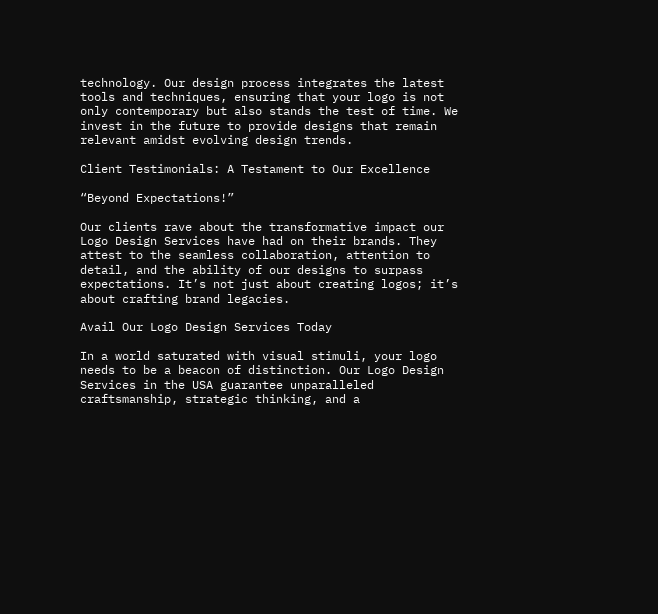technology. Our design process integrates the latest tools and techniques, ensuring that your logo is not only contemporary but also stands the test of time. We invest in the future to provide designs that remain relevant amidst evolving design trends.

Client Testimonials: A Testament to Our Excellence

“Beyond Expectations!”

Our clients rave about the transformative impact our Logo Design Services have had on their brands. They attest to the seamless collaboration, attention to detail, and the ability of our designs to surpass expectations. It’s not just about creating logos; it’s about crafting brand legacies.

Avail Our Logo Design Services Today

In a world saturated with visual stimuli, your logo needs to be a beacon of distinction. Our Logo Design Services in the USA guarantee unparalleled craftsmanship, strategic thinking, and a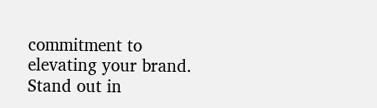commitment to elevating your brand. Stand out in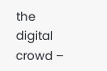the digital crowd –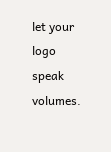let your logo speak volumes.